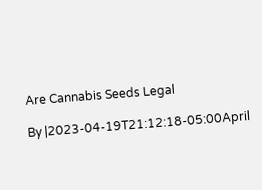Are Cannabis Seeds Legal

By |2023-04-19T21:12:18-05:00April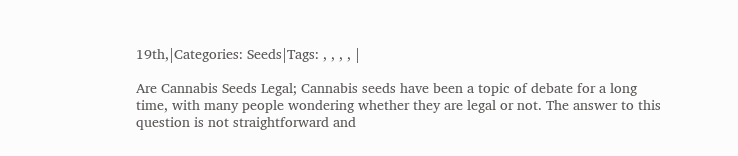19th,|Categories: Seeds|Tags: , , , , |

Are Cannabis Seeds Legal; Cannabis seeds have been a topic of debate for a long time, with many people wondering whether they are legal or not. The answer to this question is not straightforward and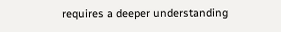requires a deeper understanding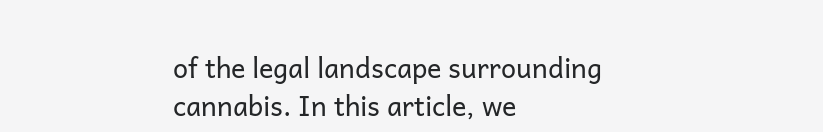of the legal landscape surrounding cannabis. In this article, we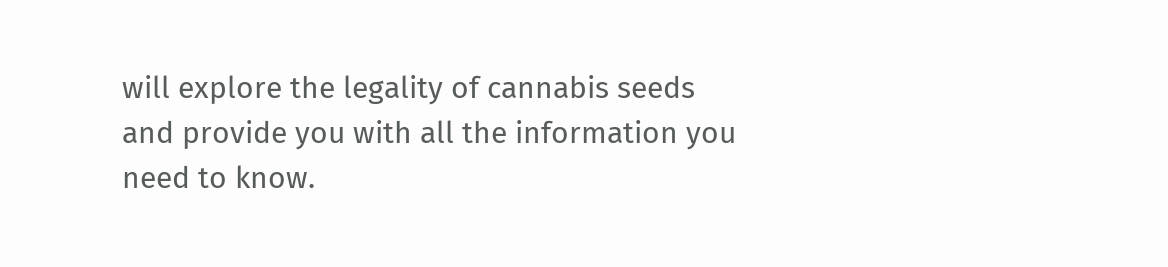will explore the legality of cannabis seeds and provide you with all the information you need to know.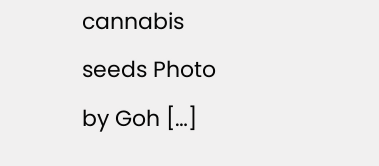cannabis seeds Photo by Goh […]